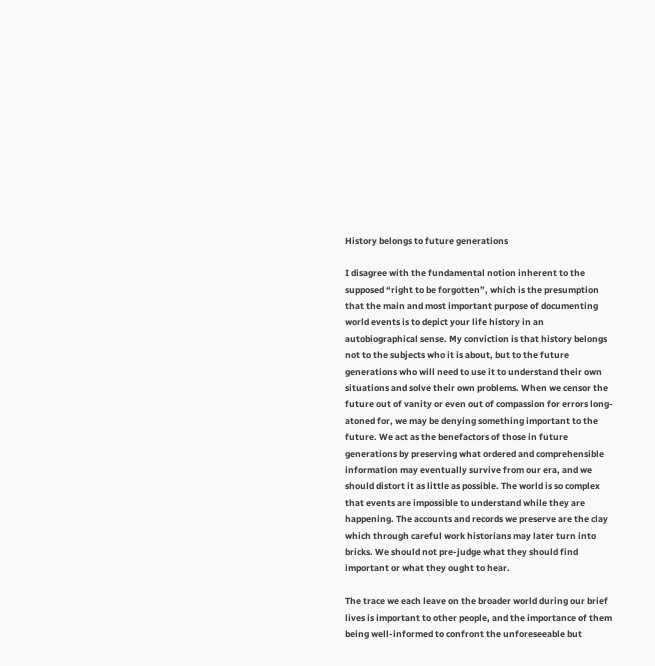History belongs to future generations

I disagree with the fundamental notion inherent to the supposed “right to be forgotten”, which is the presumption that the main and most important purpose of documenting world events is to depict your life history in an autobiographical sense. My conviction is that history belongs not to the subjects who it is about, but to the future generations who will need to use it to understand their own situations and solve their own problems. When we censor the future out of vanity or even out of compassion for errors long-atoned for, we may be denying something important to the future. We act as the benefactors of those in future generations by preserving what ordered and comprehensible information may eventually survive from our era, and we should distort it as little as possible. The world is so complex that events are impossible to understand while they are happening. The accounts and records we preserve are the clay which through careful work historians may later turn into bricks. We should not pre-judge what they should find important or what they ought to hear.

The trace we each leave on the broader world during our brief lives is important to other people, and the importance of them being well-informed to confront the unforeseeable but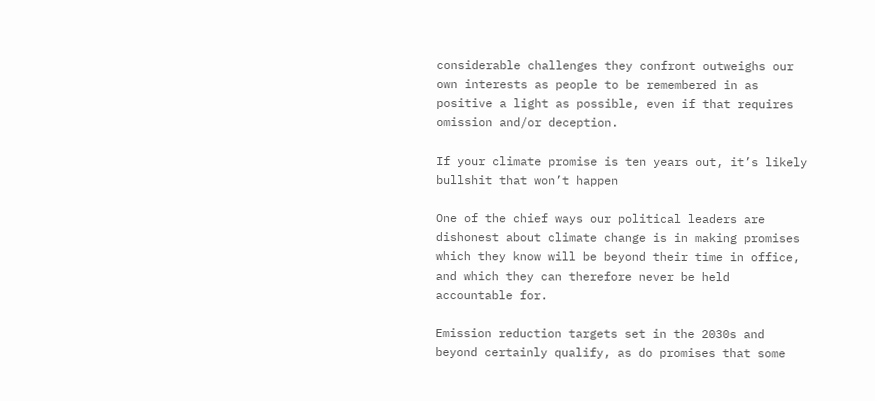considerable challenges they confront outweighs our own interests as people to be remembered in as positive a light as possible, even if that requires omission and/or deception.

If your climate promise is ten years out, it’s likely bullshit that won’t happen

One of the chief ways our political leaders are dishonest about climate change is in making promises which they know will be beyond their time in office, and which they can therefore never be held accountable for.

Emission reduction targets set in the 2030s and beyond certainly qualify, as do promises that some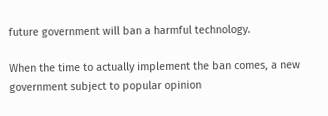future government will ban a harmful technology.

When the time to actually implement the ban comes, a new government subject to popular opinion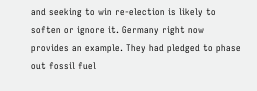and seeking to win re-election is likely to soften or ignore it. Germany right now provides an example. They had pledged to phase out fossil fuel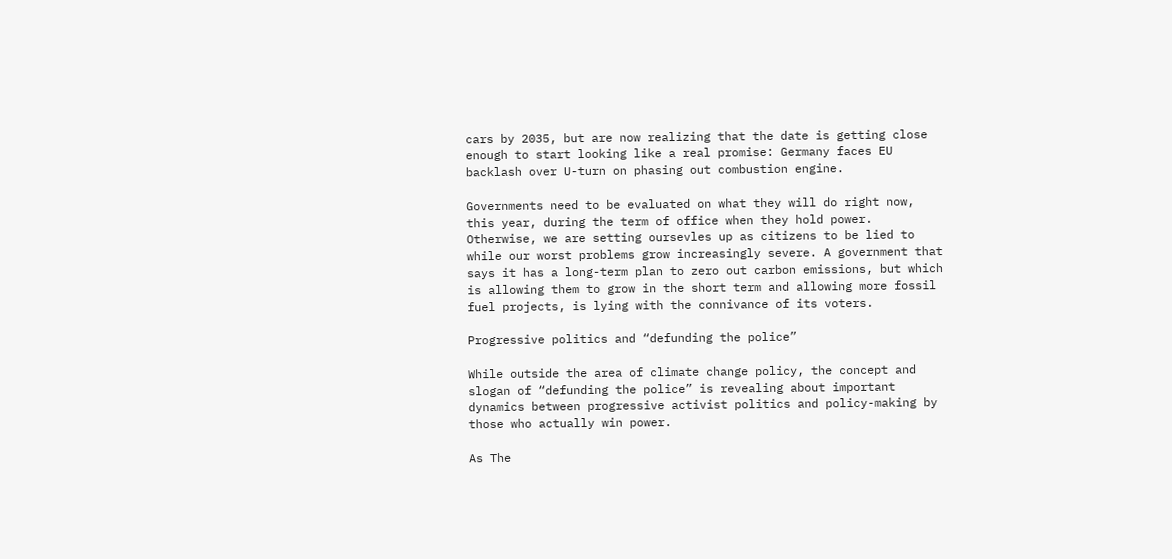cars by 2035, but are now realizing that the date is getting close enough to start looking like a real promise: Germany faces EU backlash over U-turn on phasing out combustion engine.

Governments need to be evaluated on what they will do right now, this year, during the term of office when they hold power. Otherwise, we are setting oursevles up as citizens to be lied to while our worst problems grow increasingly severe. A government that says it has a long-term plan to zero out carbon emissions, but which is allowing them to grow in the short term and allowing more fossil fuel projects, is lying with the connivance of its voters.

Progressive politics and “defunding the police”

While outside the area of climate change policy, the concept and slogan of “defunding the police” is revealing about important dynamics between progressive activist politics and policy-making by those who actually win power.

As The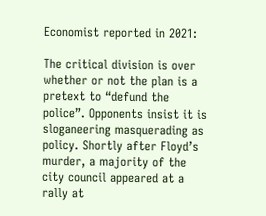Economist reported in 2021:

The critical division is over whether or not the plan is a pretext to “defund the police”. Opponents insist it is sloganeering masquerading as policy. Shortly after Floyd’s murder, a majority of the city council appeared at a rally at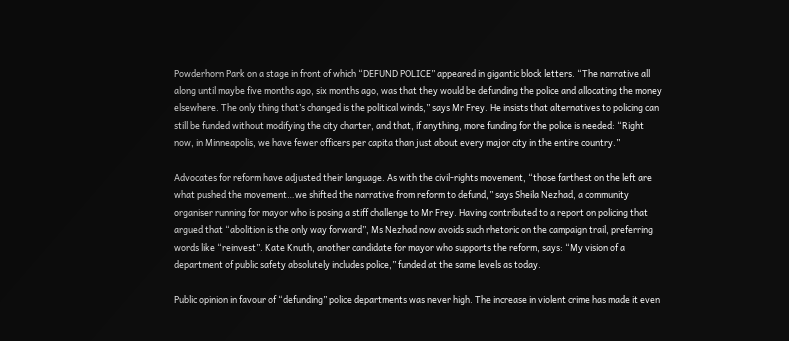Powderhorn Park on a stage in front of which “DEFUND POLICE” appeared in gigantic block letters. “The narrative all along until maybe five months ago, six months ago, was that they would be defunding the police and allocating the money elsewhere. The only thing that’s changed is the political winds,” says Mr Frey. He insists that alternatives to policing can still be funded without modifying the city charter, and that, if anything, more funding for the police is needed: “Right now, in Minneapolis, we have fewer officers per capita than just about every major city in the entire country.”

Advocates for reform have adjusted their language. As with the civil-rights movement, “those farthest on the left are what pushed the movement…we shifted the narrative from reform to defund,” says Sheila Nezhad, a community organiser running for mayor who is posing a stiff challenge to Mr Frey. Having contributed to a report on policing that argued that “abolition is the only way forward”, Ms Nezhad now avoids such rhetoric on the campaign trail, preferring words like “reinvest”. Kate Knuth, another candidate for mayor who supports the reform, says: “My vision of a department of public safety absolutely includes police,” funded at the same levels as today.

Public opinion in favour of “defunding” police departments was never high. The increase in violent crime has made it even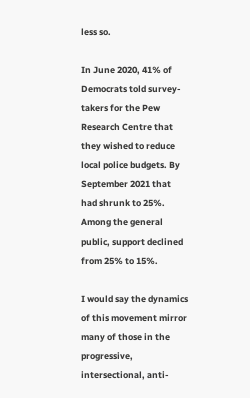less so.

In June 2020, 41% of Democrats told survey-takers for the Pew Research Centre that they wished to reduce local police budgets. By September 2021 that had shrunk to 25%. Among the general public, support declined from 25% to 15%.

I would say the dynamics of this movement mirror many of those in the progressive, intersectional, anti-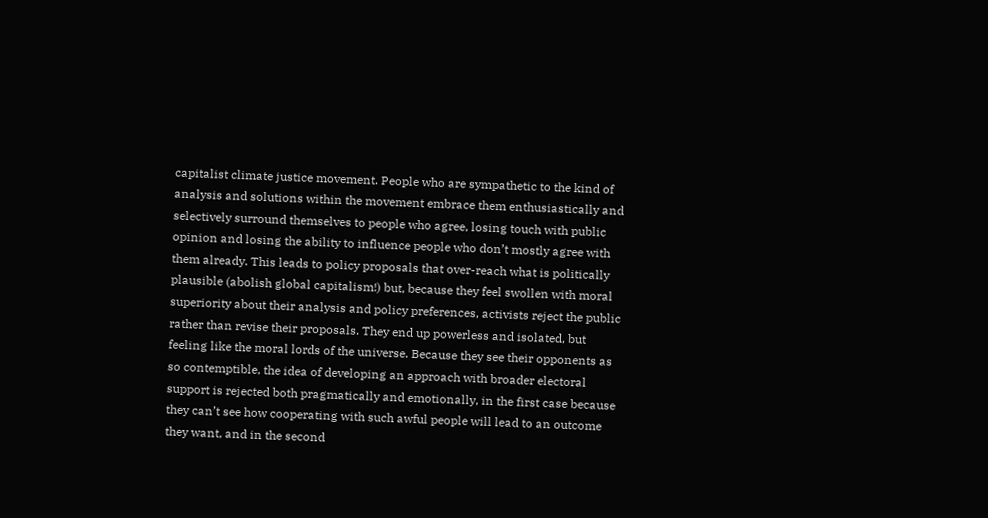capitalist climate justice movement. People who are sympathetic to the kind of analysis and solutions within the movement embrace them enthusiastically and selectively surround themselves to people who agree, losing touch with public opinion and losing the ability to influence people who don’t mostly agree with them already. This leads to policy proposals that over-reach what is politically plausible (abolish global capitalism!) but, because they feel swollen with moral superiority about their analysis and policy preferences, activists reject the public rather than revise their proposals. They end up powerless and isolated, but feeling like the moral lords of the universe. Because they see their opponents as so contemptible, the idea of developing an approach with broader electoral support is rejected both pragmatically and emotionally, in the first case because they can’t see how cooperating with such awful people will lead to an outcome they want, and in the second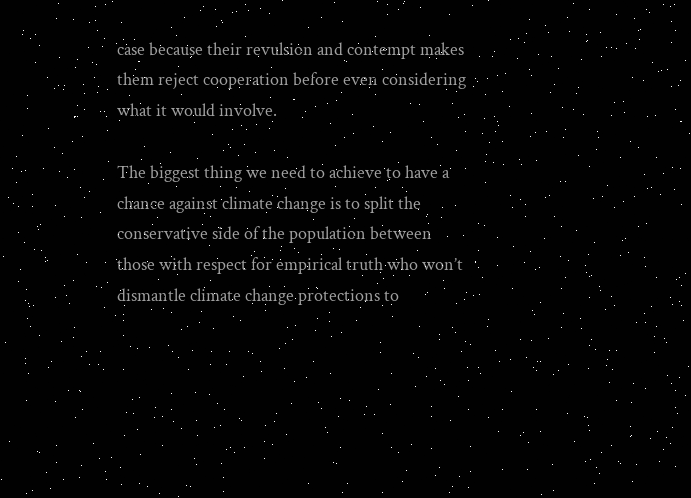case because their revulsion and contempt makes them reject cooperation before even considering what it would involve.

The biggest thing we need to achieve to have a chance against climate change is to split the conservative side of the population between those with respect for empirical truth who won’t dismantle climate change protections to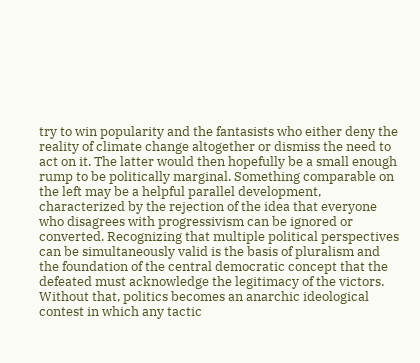try to win popularity and the fantasists who either deny the reality of climate change altogether or dismiss the need to act on it. The latter would then hopefully be a small enough rump to be politically marginal. Something comparable on the left may be a helpful parallel development, characterized by the rejection of the idea that everyone who disagrees with progressivism can be ignored or converted. Recognizing that multiple political perspectives can be simultaneously valid is the basis of pluralism and the foundation of the central democratic concept that the defeated must acknowledge the legitimacy of the victors. Without that, politics becomes an anarchic ideological contest in which any tactic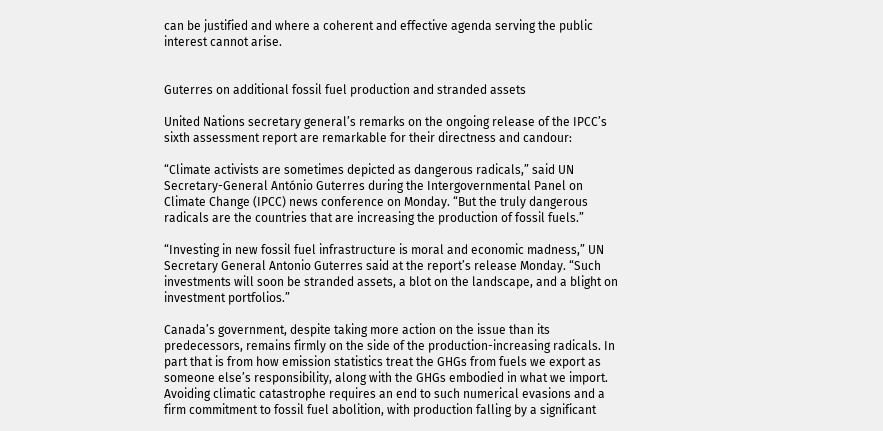can be justified and where a coherent and effective agenda serving the public interest cannot arise.


Guterres on additional fossil fuel production and stranded assets

United Nations secretary general’s remarks on the ongoing release of the IPCC’s sixth assessment report are remarkable for their directness and candour:

“Climate activists are sometimes depicted as dangerous radicals,” said UN Secretary-General António Guterres during the Intergovernmental Panel on Climate Change (IPCC) news conference on Monday. “But the truly dangerous radicals are the countries that are increasing the production of fossil fuels.”

“Investing in new fossil fuel infrastructure is moral and economic madness,” UN Secretary General Antonio Guterres said at the report’s release Monday. “Such investments will soon be stranded assets, a blot on the landscape, and a blight on investment portfolios.”

Canada’s government, despite taking more action on the issue than its predecessors, remains firmly on the side of the production-increasing radicals. In part that is from how emission statistics treat the GHGs from fuels we export as someone else’s responsibility, along with the GHGs embodied in what we import. Avoiding climatic catastrophe requires an end to such numerical evasions and a firm commitment to fossil fuel abolition, with production falling by a significant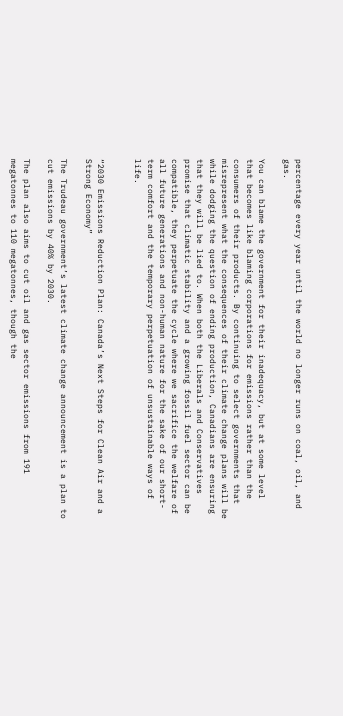percentage every year until the world no longer runs on coal, oil, and gas.

You can blame the government for their inadequacy, but at some level that becomes like blaming corporations for emissions rather than the consumers of their products. By continuing to select governments that misrepresent what the consequences of their climate change plans will be while dodging the question of ending production, Canadians are ensuring that they will be lied to. When both the Liberals and Conservatives promise that climatic stability and a growing fossil fuel sector can be compatible, they perpetuate the cycle where we sacrifice the welfare of all future generations and non-human nature for the sake of our short-term comfort and the temporary perpetuation of unsustainable ways of life.


“2030 Emissions Reduction Plan: Canada’s Next Steps for Clean Air and a Strong Economy”

The Trudeau government’s latest climate change announcement is a plan to cut emissions by 40% by 2030.

The plan also aims to cut oil and gas sector emissions from 191 megatonnes to 110 megatonnes, though the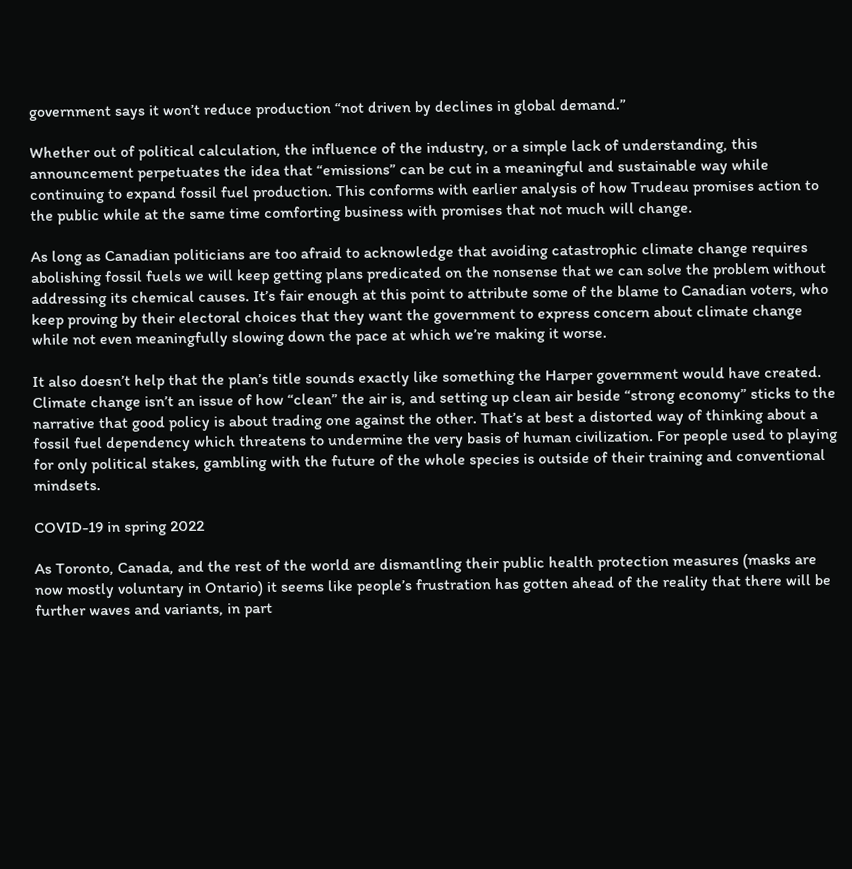government says it won’t reduce production “not driven by declines in global demand.”

Whether out of political calculation, the influence of the industry, or a simple lack of understanding, this announcement perpetuates the idea that “emissions” can be cut in a meaningful and sustainable way while continuing to expand fossil fuel production. This conforms with earlier analysis of how Trudeau promises action to the public while at the same time comforting business with promises that not much will change.

As long as Canadian politicians are too afraid to acknowledge that avoiding catastrophic climate change requires abolishing fossil fuels we will keep getting plans predicated on the nonsense that we can solve the problem without addressing its chemical causes. It’s fair enough at this point to attribute some of the blame to Canadian voters, who keep proving by their electoral choices that they want the government to express concern about climate change while not even meaningfully slowing down the pace at which we’re making it worse.

It also doesn’t help that the plan’s title sounds exactly like something the Harper government would have created. Climate change isn’t an issue of how “clean” the air is, and setting up clean air beside “strong economy” sticks to the narrative that good policy is about trading one against the other. That’s at best a distorted way of thinking about a fossil fuel dependency which threatens to undermine the very basis of human civilization. For people used to playing for only political stakes, gambling with the future of the whole species is outside of their training and conventional mindsets.

COVID-19 in spring 2022

As Toronto, Canada, and the rest of the world are dismantling their public health protection measures (masks are now mostly voluntary in Ontario) it seems like people’s frustration has gotten ahead of the reality that there will be further waves and variants, in part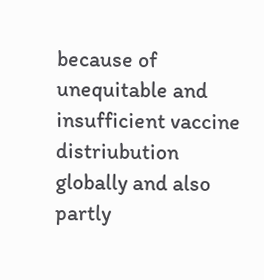because of unequitable and insufficient vaccine distriubution globally and also partly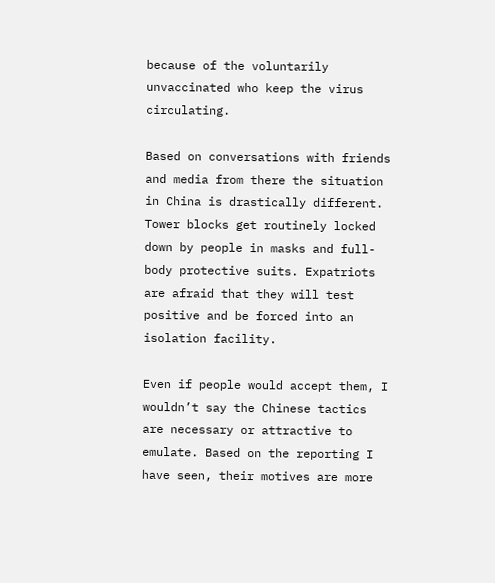because of the voluntarily unvaccinated who keep the virus circulating.

Based on conversations with friends and media from there the situation in China is drastically different. Tower blocks get routinely locked down by people in masks and full-body protective suits. Expatriots are afraid that they will test positive and be forced into an isolation facility.

Even if people would accept them, I wouldn’t say the Chinese tactics are necessary or attractive to emulate. Based on the reporting I have seen, their motives are more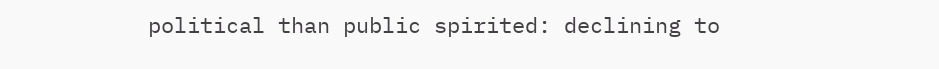political than public spirited: declining to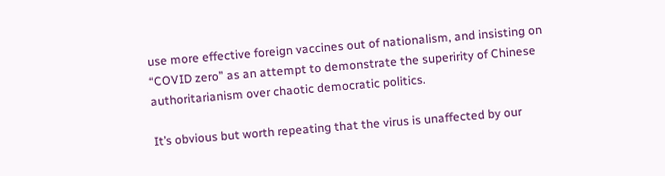use more effective foreign vaccines out of nationalism, and insisting on “COVID zero” as an attempt to demonstrate the superirity of Chinese authoritarianism over chaotic democratic politics.

It’s obvious but worth repeating that the virus is unaffected by our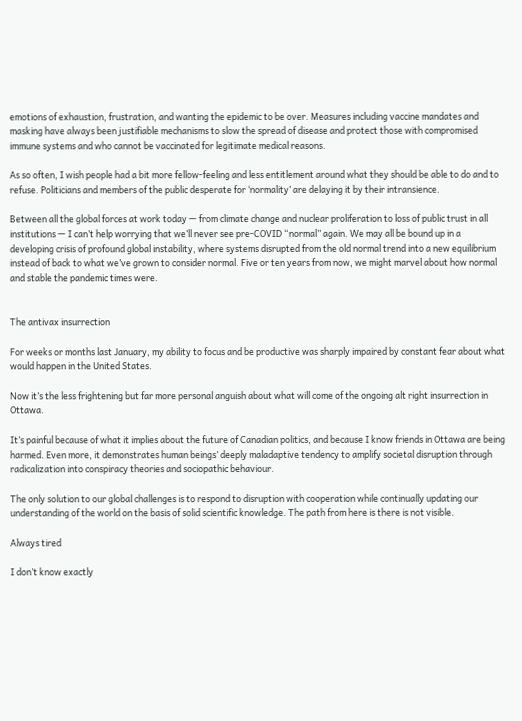emotions of exhaustion, frustration, and wanting the epidemic to be over. Measures including vaccine mandates and masking have always been justifiable mechanisms to slow the spread of disease and protect those with compromised immune systems and who cannot be vaccinated for legitimate medical reasons.

As so often, I wish people had a bit more fellow-feeling and less entitlement around what they should be able to do and to refuse. Politicians and members of the public desperate for ‘normality’ are delaying it by their intransience.

Between all the global forces at work today — from climate change and nuclear proliferation to loss of public trust in all institutions — I can’t help worrying that we’ll never see pre-COVID “normal” again. We may all be bound up in a developing crisis of profound global instability, where systems disrupted from the old normal trend into a new equilibrium instead of back to what we’ve grown to consider normal. Five or ten years from now, we might marvel about how normal and stable the pandemic times were.


The antivax insurrection

For weeks or months last January, my ability to focus and be productive was sharply impaired by constant fear about what would happen in the United States.

Now it’s the less frightening but far more personal anguish about what will come of the ongoing alt right insurrection in Ottawa.

It’s painful because of what it implies about the future of Canadian politics, and because I know friends in Ottawa are being harmed. Even more, it demonstrates human beings’ deeply maladaptive tendency to amplify societal disruption through radicalization into conspiracy theories and sociopathic behaviour.

The only solution to our global challenges is to respond to disruption with cooperation while continually updating our understanding of the world on the basis of solid scientific knowledge. The path from here is there is not visible.

Always tired

I don’t know exactly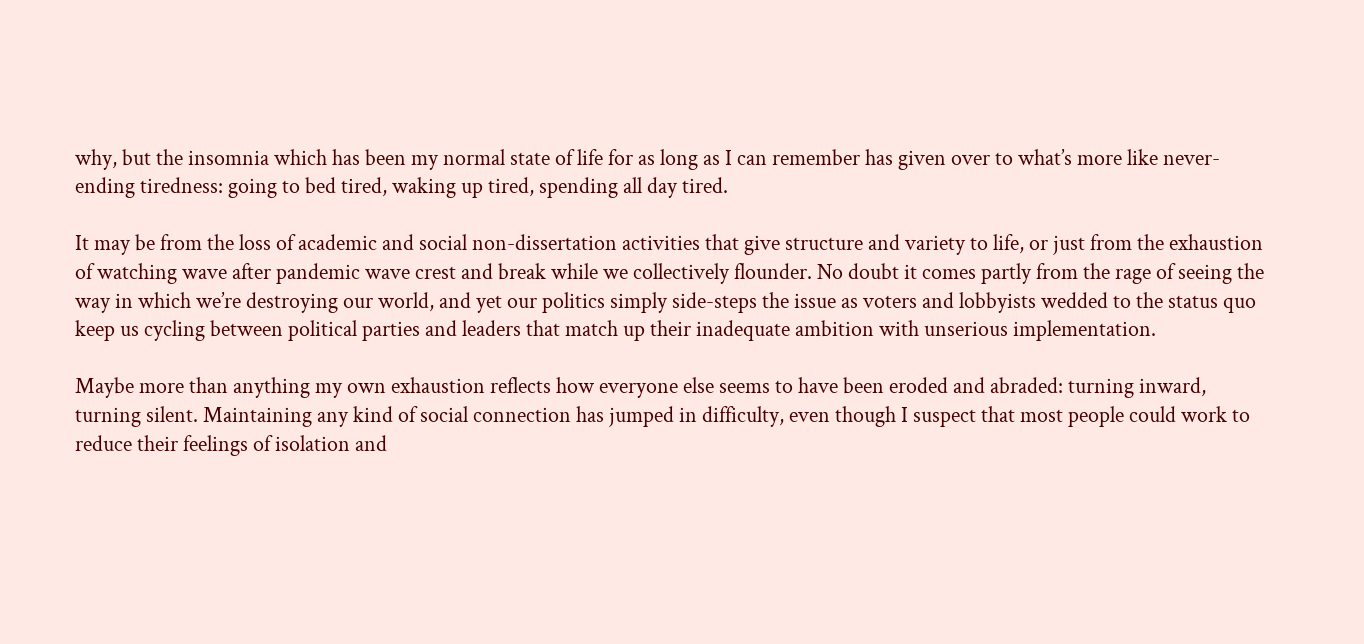why, but the insomnia which has been my normal state of life for as long as I can remember has given over to what’s more like never-ending tiredness: going to bed tired, waking up tired, spending all day tired.

It may be from the loss of academic and social non-dissertation activities that give structure and variety to life, or just from the exhaustion of watching wave after pandemic wave crest and break while we collectively flounder. No doubt it comes partly from the rage of seeing the way in which we’re destroying our world, and yet our politics simply side-steps the issue as voters and lobbyists wedded to the status quo keep us cycling between political parties and leaders that match up their inadequate ambition with unserious implementation.

Maybe more than anything my own exhaustion reflects how everyone else seems to have been eroded and abraded: turning inward, turning silent. Maintaining any kind of social connection has jumped in difficulty, even though I suspect that most people could work to reduce their feelings of isolation and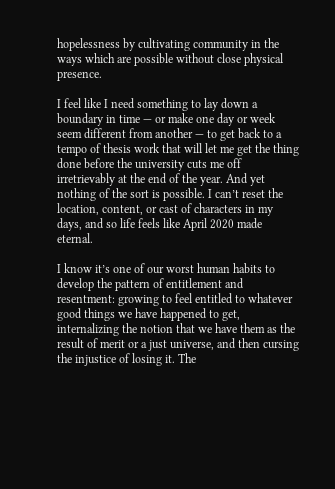hopelessness by cultivating community in the ways which are possible without close physical presence.

I feel like I need something to lay down a boundary in time — or make one day or week seem different from another — to get back to a tempo of thesis work that will let me get the thing done before the university cuts me off irretrievably at the end of the year. And yet nothing of the sort is possible. I can’t reset the location, content, or cast of characters in my days, and so life feels like April 2020 made eternal.

I know it’s one of our worst human habits to develop the pattern of entitlement and resentment: growing to feel entitled to whatever good things we have happened to get, internalizing the notion that we have them as the result of merit or a just universe, and then cursing the injustice of losing it. The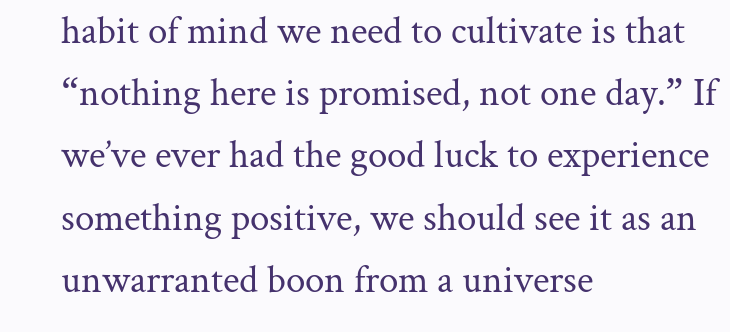habit of mind we need to cultivate is that “nothing here is promised, not one day.” If we’ve ever had the good luck to experience something positive, we should see it as an unwarranted boon from a universe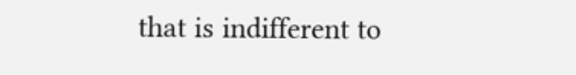that is indifferent to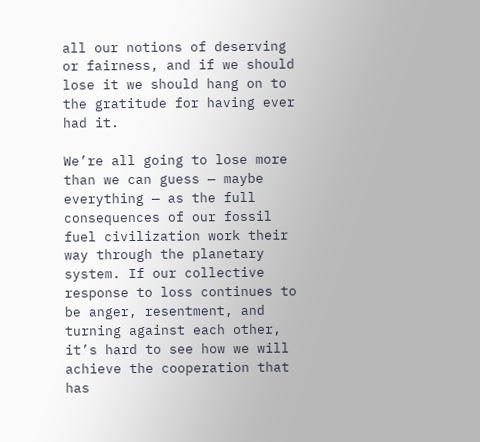all our notions of deserving or fairness, and if we should lose it we should hang on to the gratitude for having ever had it.

We’re all going to lose more than we can guess — maybe everything — as the full consequences of our fossil fuel civilization work their way through the planetary system. If our collective response to loss continues to be anger, resentment, and turning against each other, it’s hard to see how we will achieve the cooperation that has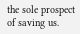the sole prospect of saving us.